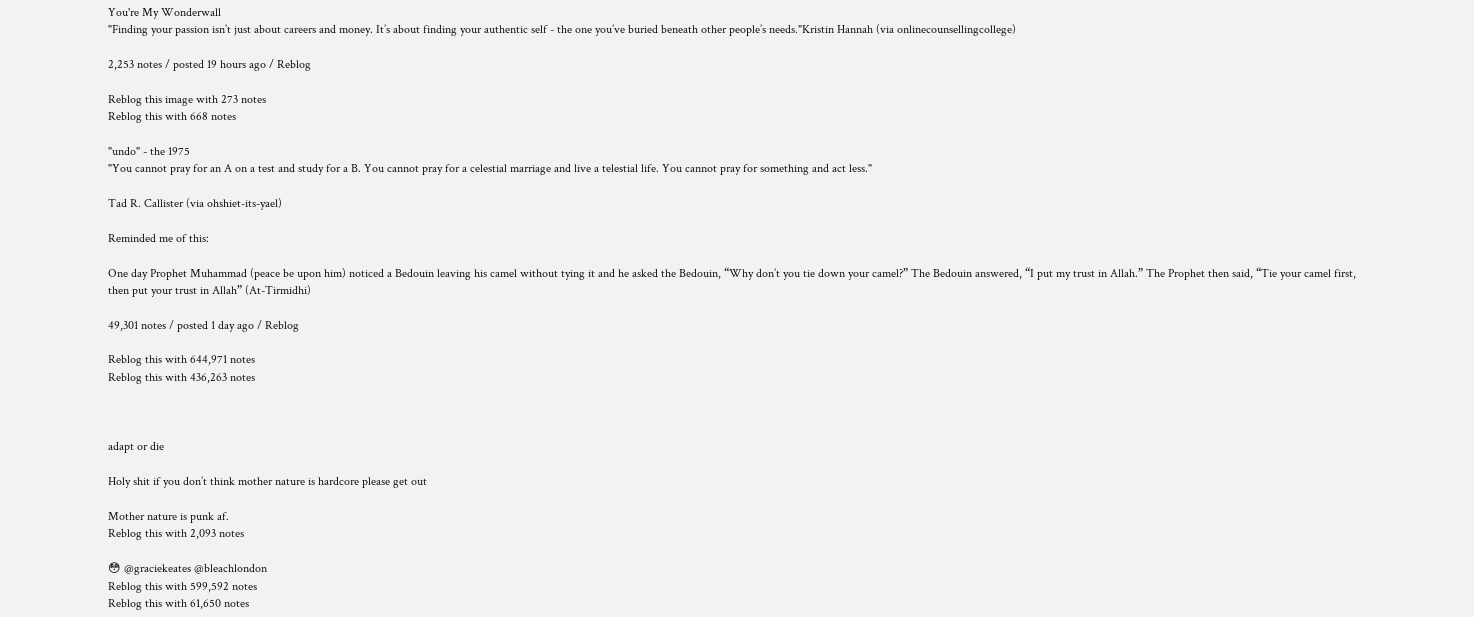You're My Wonderwall
"Finding your passion isn’t just about careers and money. It’s about finding your authentic self - the one you’ve buried beneath other people’s needs."Kristin Hannah (via onlinecounsellingcollege)

2,253 notes / posted 19 hours ago / Reblog

Reblog this image with 273 notes
Reblog this with 668 notes

"undo" - the 1975
"You cannot pray for an A on a test and study for a B. You cannot pray for a celestial marriage and live a telestial life. You cannot pray for something and act less."

Tad R. Callister (via ohshiet-its-yael)

Reminded me of this:

One day Prophet Muhammad (peace be upon him) noticed a Bedouin leaving his camel without tying it and he asked the Bedouin, “Why don’t you tie down your camel?” The Bedouin answered, “I put my trust in Allah.” The Prophet then said, “Tie your camel first, then put your trust in Allah” (At-Tirmidhi)

49,301 notes / posted 1 day ago / Reblog

Reblog this with 644,971 notes
Reblog this with 436,263 notes



adapt or die

Holy shit if you don’t think mother nature is hardcore please get out

Mother nature is punk af.
Reblog this with 2,093 notes

😳 @graciekeates @bleachlondon
Reblog this with 599,592 notes
Reblog this with 61,650 notes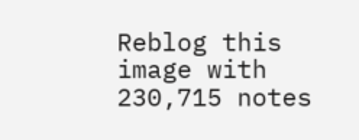Reblog this image with 230,715 notes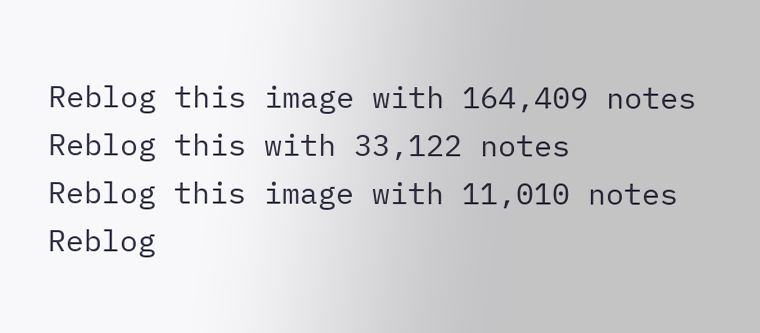Reblog this image with 164,409 notes
Reblog this with 33,122 notes
Reblog this image with 11,010 notes
Reblog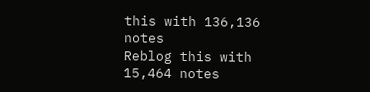this with 136,136 notes
Reblog this with 15,464 notes